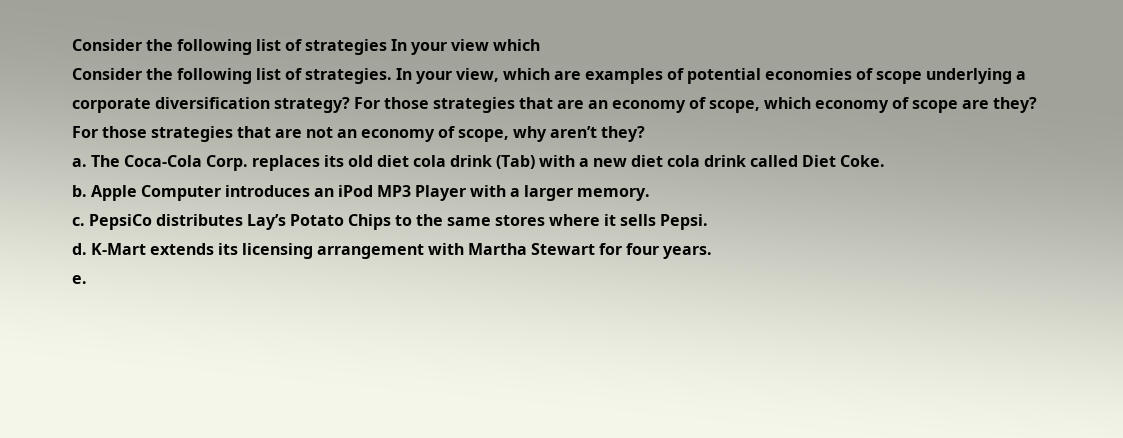Consider the following list of strategies In your view which
Consider the following list of strategies. In your view, which are examples of potential economies of scope underlying a corporate diversification strategy? For those strategies that are an economy of scope, which economy of scope are they? For those strategies that are not an economy of scope, why aren’t they?
a. The Coca-Cola Corp. replaces its old diet cola drink (Tab) with a new diet cola drink called Diet Coke.
b. Apple Computer introduces an iPod MP3 Player with a larger memory.
c. PepsiCo distributes Lay’s Potato Chips to the same stores where it sells Pepsi.
d. K-Mart extends its licensing arrangement with Martha Stewart for four years.
e.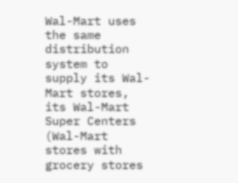Wal-Mart uses the same distribution system to supply its Wal-Mart stores, its Wal-Mart Super Centers (Wal-Mart stores with grocery stores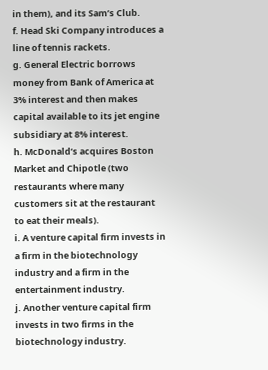in them), and its Sam’s Club.
f. Head Ski Company introduces a line of tennis rackets.
g. General Electric borrows money from Bank of America at 3% interest and then makes capital available to its jet engine subsidiary at 8% interest.
h. McDonald’s acquires Boston Market and Chipotle (two restaurants where many customers sit at the restaurant to eat their meals).
i. A venture capital firm invests in a firm in the biotechnology industry and a firm in the entertainment industry.
j. Another venture capital firm invests in two firms in the biotechnology industry.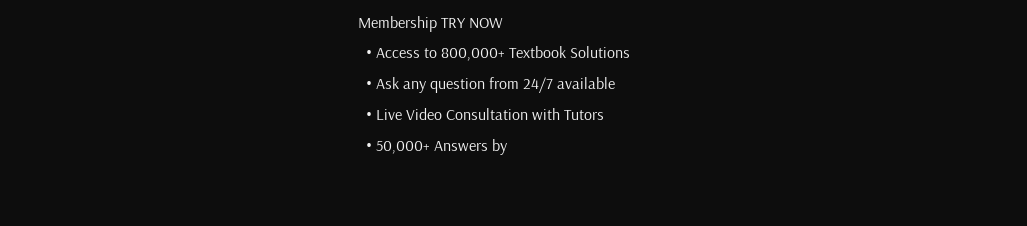Membership TRY NOW
  • Access to 800,000+ Textbook Solutions
  • Ask any question from 24/7 available
  • Live Video Consultation with Tutors
  • 50,000+ Answers by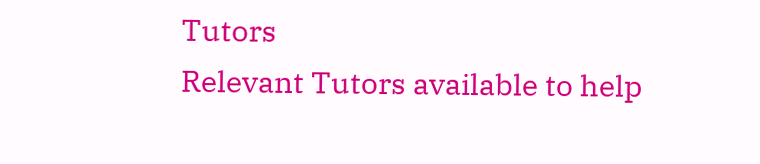Tutors
Relevant Tutors available to help